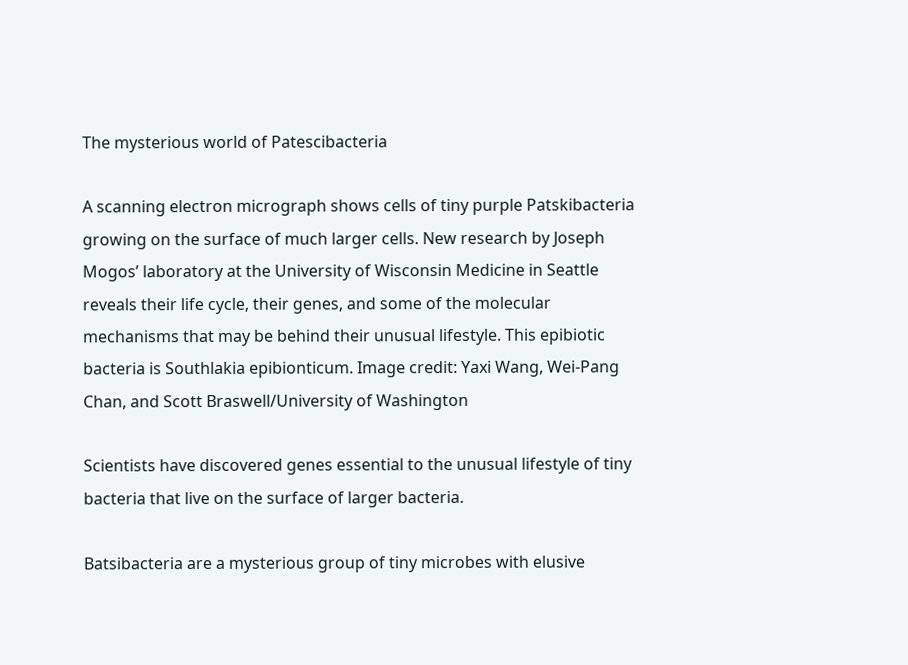The mysterious world of Patescibacteria

A scanning electron micrograph shows cells of tiny purple Patskibacteria growing on the surface of much larger cells. New research by Joseph Mogos’ laboratory at the University of Wisconsin Medicine in Seattle reveals their life cycle, their genes, and some of the molecular mechanisms that may be behind their unusual lifestyle. This epibiotic bacteria is Southlakia epibionticum. Image credit: Yaxi Wang, Wei-Pang Chan, and Scott Braswell/University of Washington

Scientists have discovered genes essential to the unusual lifestyle of tiny bacteria that live on the surface of larger bacteria.

Batsibacteria are a mysterious group of tiny microbes with elusive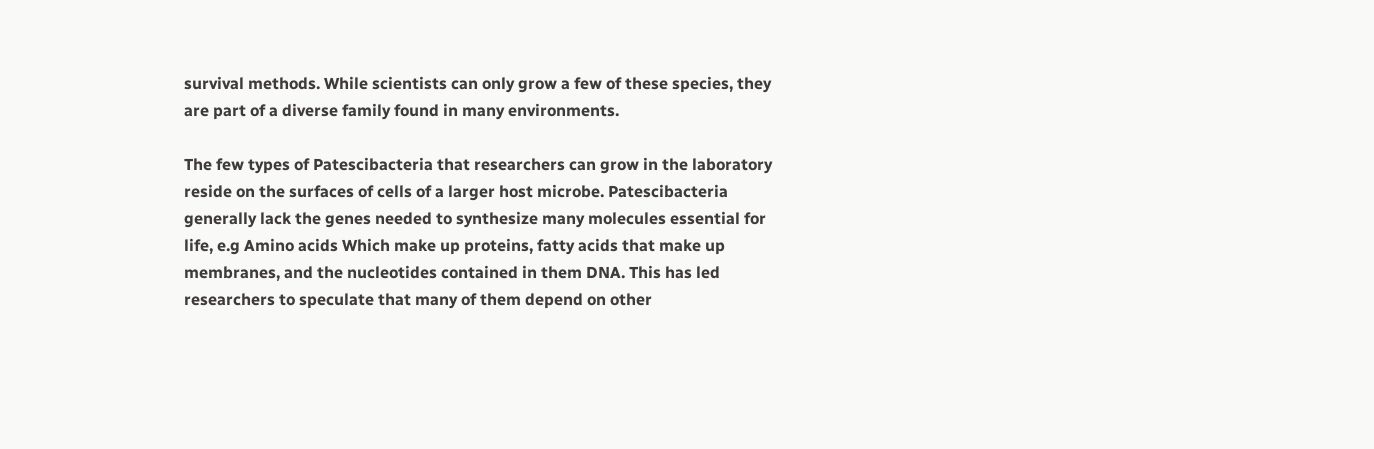survival methods. While scientists can only grow a few of these species, they are part of a diverse family found in many environments.

The few types of Patescibacteria that researchers can grow in the laboratory reside on the surfaces of cells of a larger host microbe. Patescibacteria generally lack the genes needed to synthesize many molecules essential for life, e.g Amino acids Which make up proteins, fatty acids that make up membranes, and the nucleotides contained in them DNA. This has led researchers to speculate that many of them depend on other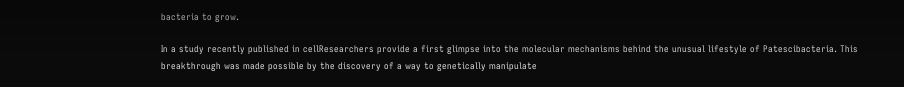bacteria to grow.

In a study recently published in cellResearchers provide a first glimpse into the molecular mechanisms behind the unusual lifestyle of Patescibacteria. This breakthrough was made possible by the discovery of a way to genetically manipulate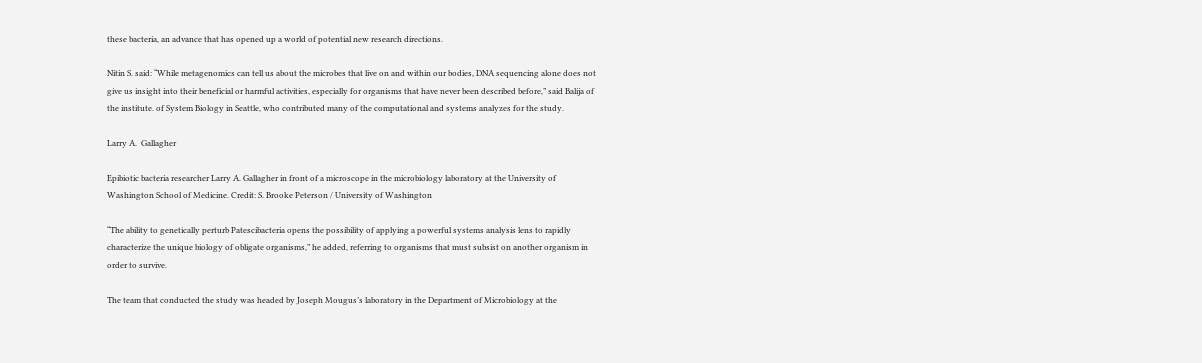these bacteria, an advance that has opened up a world of potential new research directions.

Nitin S. said: “While metagenomics can tell us about the microbes that live on and within our bodies, DNA sequencing alone does not give us insight into their beneficial or harmful activities, especially for organisms that have never been described before,” said Balija of the institute. of System Biology in Seattle, who contributed many of the computational and systems analyzes for the study.

Larry A.  Gallagher

Epibiotic bacteria researcher Larry A. Gallagher in front of a microscope in the microbiology laboratory at the University of Washington School of Medicine. Credit: S. Brooke Peterson / University of Washington

“The ability to genetically perturb Patescibacteria opens the possibility of applying a powerful systems analysis lens to rapidly characterize the unique biology of obligate organisms,” he added, referring to organisms that must subsist on another organism in order to survive.

The team that conducted the study was headed by Joseph Mougus’s laboratory in the Department of Microbiology at the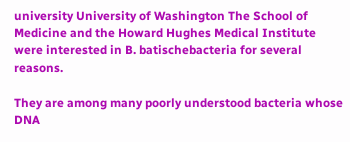university University of Washington The School of Medicine and the Howard Hughes Medical Institute were interested in B. batischebacteria for several reasons.

They are among many poorly understood bacteria whose DNA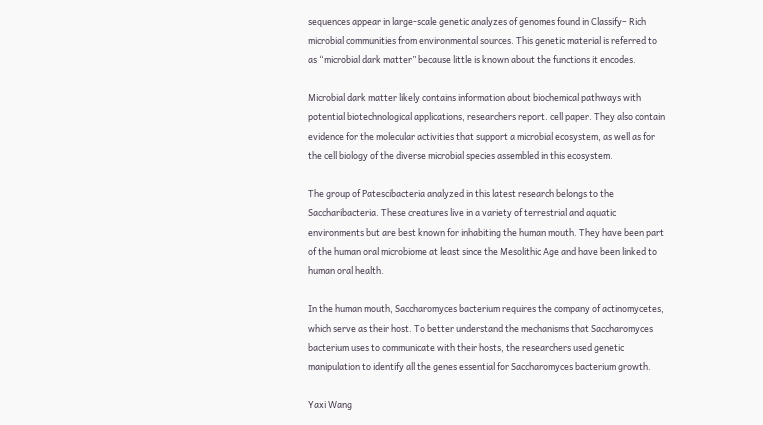sequences appear in large-scale genetic analyzes of genomes found in Classify– Rich microbial communities from environmental sources. This genetic material is referred to as “microbial dark matter” because little is known about the functions it encodes.

Microbial dark matter likely contains information about biochemical pathways with potential biotechnological applications, researchers report. cell paper. They also contain evidence for the molecular activities that support a microbial ecosystem, as well as for the cell biology of the diverse microbial species assembled in this ecosystem.

The group of Patescibacteria analyzed in this latest research belongs to the Saccharibacteria. These creatures live in a variety of terrestrial and aquatic environments but are best known for inhabiting the human mouth. They have been part of the human oral microbiome at least since the Mesolithic Age and have been linked to human oral health.

In the human mouth, Saccharomyces bacterium requires the company of actinomycetes, which serve as their host. To better understand the mechanisms that Saccharomyces bacterium uses to communicate with their hosts, the researchers used genetic manipulation to identify all the genes essential for Saccharomyces bacterium growth.

Yaxi Wang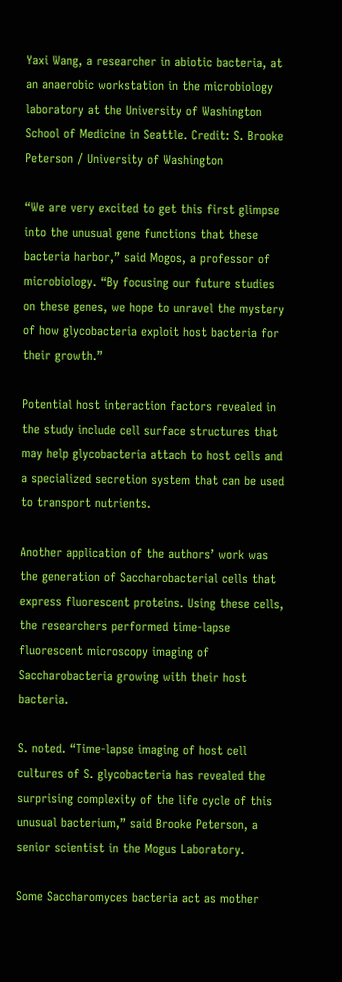Yaxi Wang, a researcher in abiotic bacteria, at an anaerobic workstation in the microbiology laboratory at the University of Washington School of Medicine in Seattle. Credit: S. Brooke Peterson / University of Washington

“We are very excited to get this first glimpse into the unusual gene functions that these bacteria harbor,” said Mogos, a professor of microbiology. “By focusing our future studies on these genes, we hope to unravel the mystery of how glycobacteria exploit host bacteria for their growth.”

Potential host interaction factors revealed in the study include cell surface structures that may help glycobacteria attach to host cells and a specialized secretion system that can be used to transport nutrients.

Another application of the authors’ work was the generation of Saccharobacterial cells that express fluorescent proteins. Using these cells, the researchers performed time-lapse fluorescent microscopy imaging of Saccharobacteria growing with their host bacteria.

S. noted. “Time-lapse imaging of host cell cultures of S. glycobacteria has revealed the surprising complexity of the life cycle of this unusual bacterium,” said Brooke Peterson, a senior scientist in the Mogus Laboratory.

Some Saccharomyces bacteria act as mother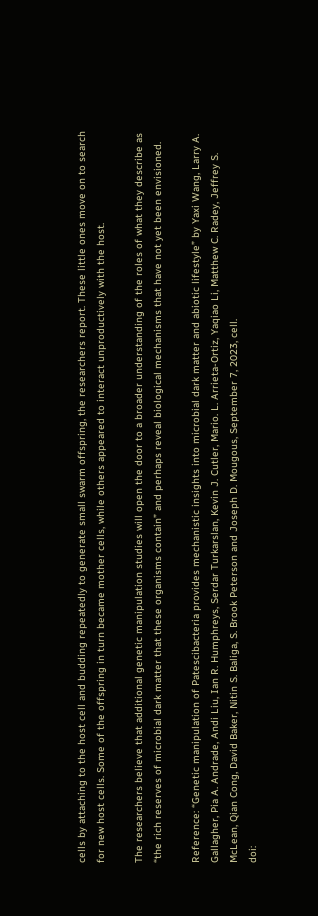cells by attaching to the host cell and budding repeatedly to generate small swarm offspring, the researchers report. These little ones move on to search for new host cells. Some of the offspring in turn became mother cells, while others appeared to interact unproductively with the host.

The researchers believe that additional genetic manipulation studies will open the door to a broader understanding of the roles of what they describe as “the rich reserves of microbial dark matter that these organisms contain” and perhaps reveal biological mechanisms that have not yet been envisioned.

Reference: “Genetic manipulation of Patescibacteria provides mechanistic insights into microbial dark matter and abiotic lifestyle” by Yaxi Wang, Larry A. Gallagher, Pia A. Andrade, Andi Liu, Ian R. Humphreys, Serdar Turkarslan, Kevin J. Cutler, Mario. L. Arrieta-Ortiz, Yaqiao Li, Matthew C. Radey, Jeffrey S. McLean, Qian Cong, David Baker, Nitin S. Baliga, S. Brook Peterson and Joseph D. Mougous, September 7, 2023, cell.
doi: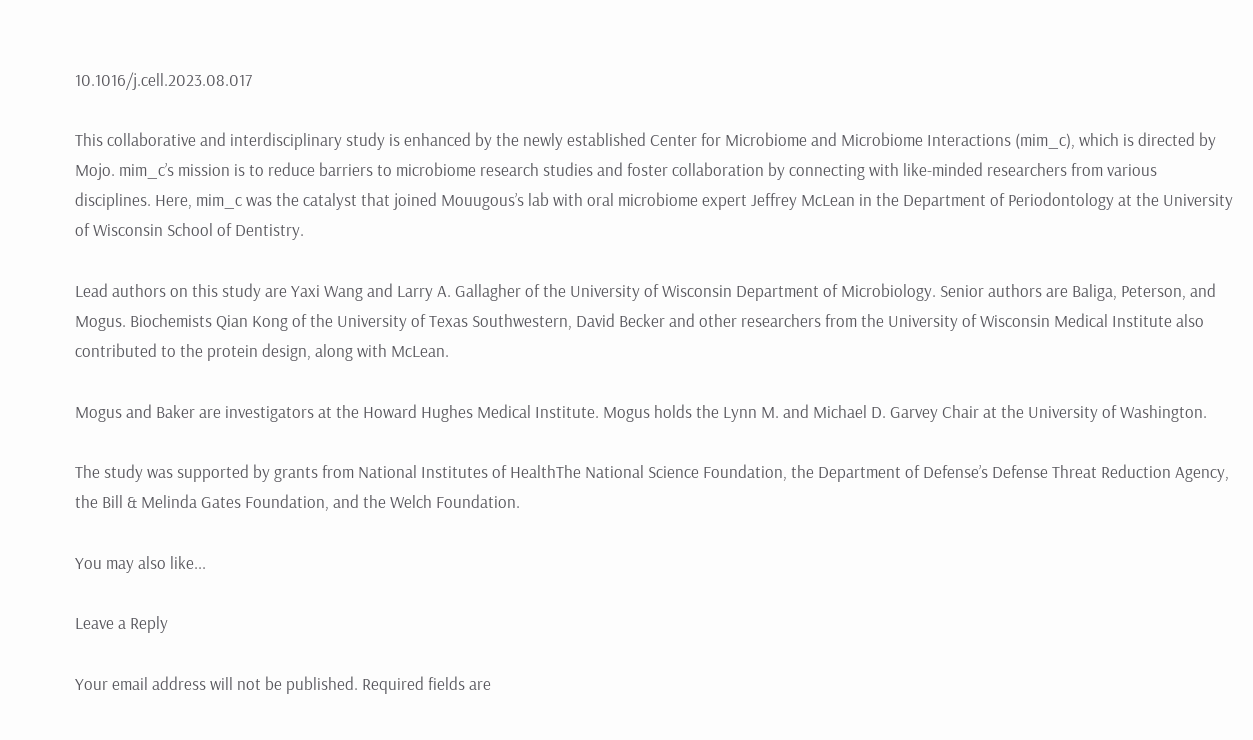10.1016/j.cell.2023.08.017

This collaborative and interdisciplinary study is enhanced by the newly established Center for Microbiome and Microbiome Interactions (mim_c), which is directed by Mojo. mim_c’s mission is to reduce barriers to microbiome research studies and foster collaboration by connecting with like-minded researchers from various disciplines. Here, mim_c was the catalyst that joined Mouugous’s lab with oral microbiome expert Jeffrey McLean in the Department of Periodontology at the University of Wisconsin School of Dentistry.

Lead authors on this study are Yaxi Wang and Larry A. Gallagher of the University of Wisconsin Department of Microbiology. Senior authors are Baliga, Peterson, and Mogus. Biochemists Qian Kong of the University of Texas Southwestern, David Becker and other researchers from the University of Wisconsin Medical Institute also contributed to the protein design, along with McLean.

Mogus and Baker are investigators at the Howard Hughes Medical Institute. Mogus holds the Lynn M. and Michael D. Garvey Chair at the University of Washington.

The study was supported by grants from National Institutes of HealthThe National Science Foundation, the Department of Defense’s Defense Threat Reduction Agency, the Bill & Melinda Gates Foundation, and the Welch Foundation.

You may also like...

Leave a Reply

Your email address will not be published. Required fields are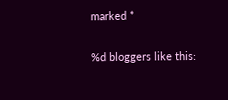marked *

%d bloggers like this: